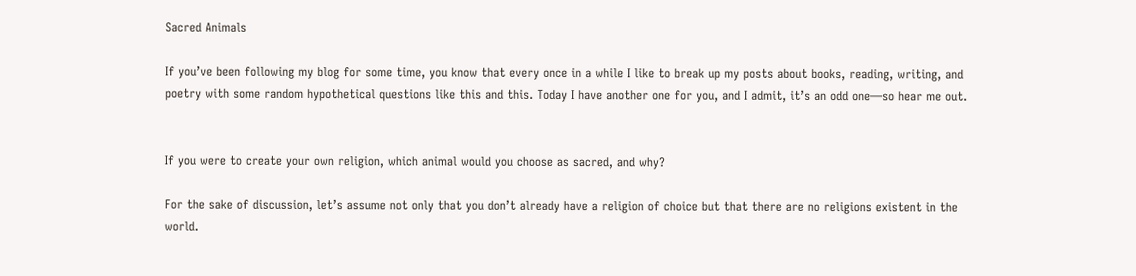Sacred Animals

If you’ve been following my blog for some time, you know that every once in a while I like to break up my posts about books, reading, writing, and poetry with some random hypothetical questions like this and this. Today I have another one for you, and I admit, it’s an odd one—so hear me out.


If you were to create your own religion, which animal would you choose as sacred, and why?

For the sake of discussion, let’s assume not only that you don’t already have a religion of choice but that there are no religions existent in the world.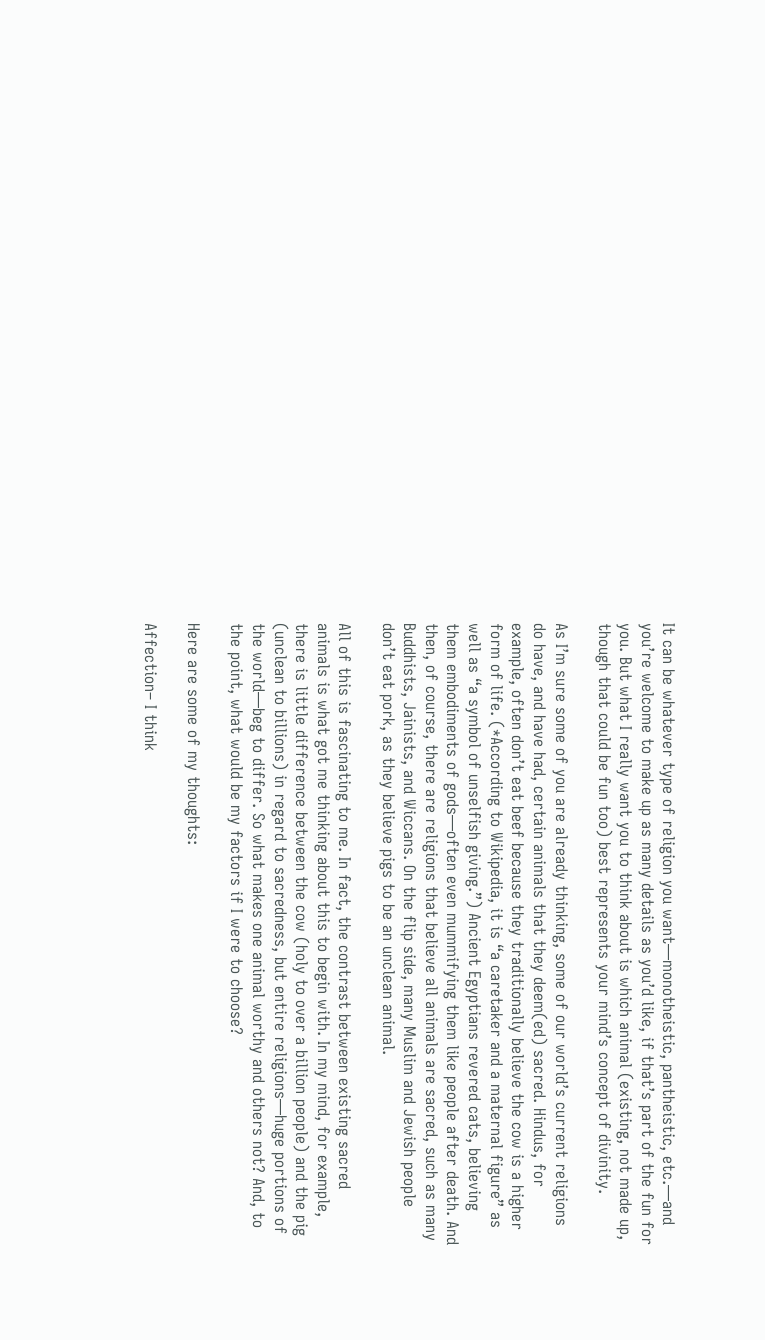It can be whatever type of religion you want—monotheistic, pantheistic, etc.—and you’re welcome to make up as many details as you’d like, if that’s part of the fun for you. But what I really want you to think about is which animal (existing, not made up, though that could be fun too) best represents your mind’s concept of divinity.

As I’m sure some of you are already thinking, some of our world’s current religions do have, and have had, certain animals that they deem(ed) sacred. Hindus, for example, often don’t eat beef because they traditionally believe the cow is a higher form of life. (*According to Wikipedia, it is “a caretaker and a maternal figure” as well as “a symbol of unselfish giving.”) Ancient Egyptians revered cats, believing them embodiments of gods—often even mummifying them like people after death. And then, of course, there are religions that believe all animals are sacred, such as many Buddhists, Jainists, and Wiccans. On the flip side, many Muslim and Jewish people don’t eat pork, as they believe pigs to be an unclean animal.

All of this is fascinating to me. In fact, the contrast between existing sacred animals is what got me thinking about this to begin with. In my mind, for example, there is little difference between the cow (holy to over a billion people) and the pig (unclean to billions) in regard to sacredness, but entire religions—huge portions of the world—beg to differ. So what makes one animal worthy and others not? And, to the point, what would be my factors if I were to choose?

Here are some of my thoughts:

Affection– I think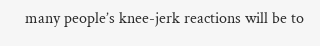many people’s knee-jerk reactions will be to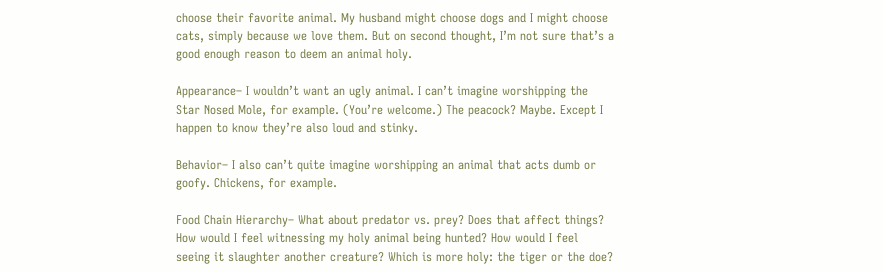choose their favorite animal. My husband might choose dogs and I might choose cats, simply because we love them. But on second thought, I’m not sure that’s a good enough reason to deem an animal holy.

Appearance– I wouldn’t want an ugly animal. I can’t imagine worshipping the Star Nosed Mole, for example. (You’re welcome.) The peacock? Maybe. Except I happen to know they’re also loud and stinky.

Behavior– I also can’t quite imagine worshipping an animal that acts dumb or goofy. Chickens, for example.

Food Chain Hierarchy– What about predator vs. prey? Does that affect things? How would I feel witnessing my holy animal being hunted? How would I feel seeing it slaughter another creature? Which is more holy: the tiger or the doe?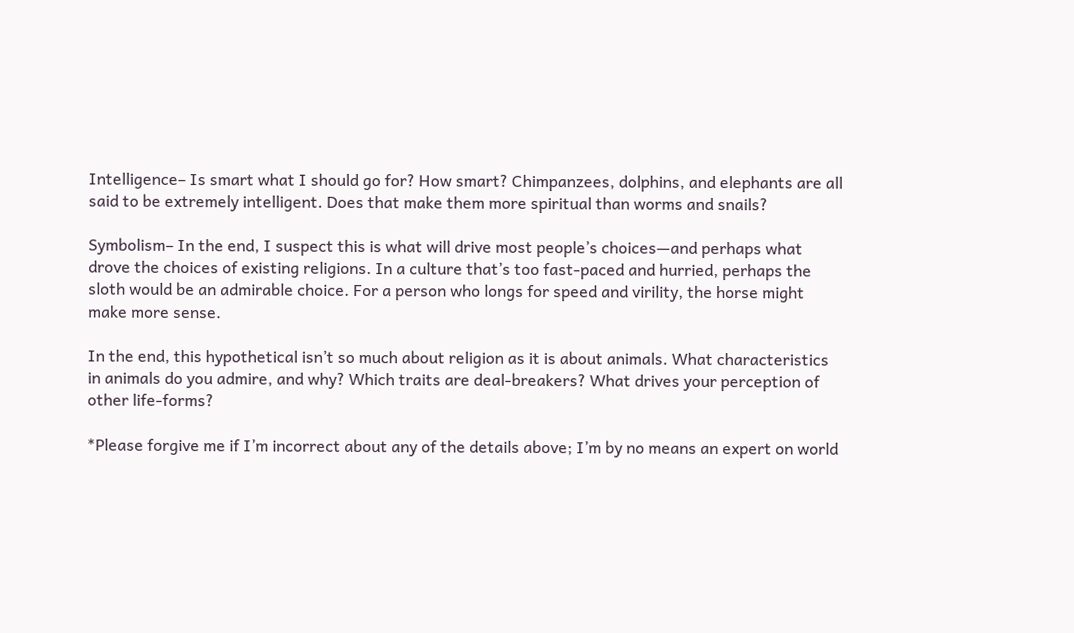Intelligence– Is smart what I should go for? How smart? Chimpanzees, dolphins, and elephants are all said to be extremely intelligent. Does that make them more spiritual than worms and snails?

Symbolism– In the end, I suspect this is what will drive most people’s choices—and perhaps what drove the choices of existing religions. In a culture that’s too fast-paced and hurried, perhaps the sloth would be an admirable choice. For a person who longs for speed and virility, the horse might make more sense.

In the end, this hypothetical isn’t so much about religion as it is about animals. What characteristics in animals do you admire, and why? Which traits are deal-breakers? What drives your perception of other life-forms?

*Please forgive me if I’m incorrect about any of the details above; I’m by no means an expert on world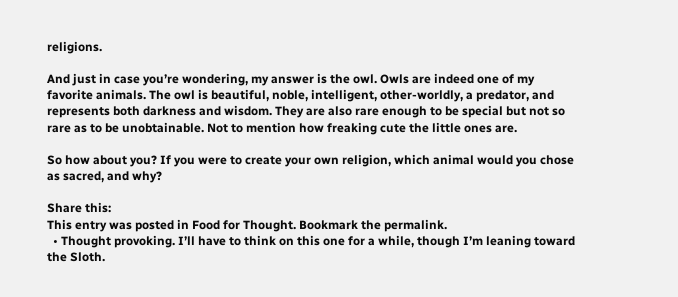religions.

And just in case you’re wondering, my answer is the owl. Owls are indeed one of my favorite animals. The owl is beautiful, noble, intelligent, other-worldly, a predator, and represents both darkness and wisdom. They are also rare enough to be special but not so rare as to be unobtainable. Not to mention how freaking cute the little ones are.

So how about you? If you were to create your own religion, which animal would you chose as sacred, and why?

Share this:
This entry was posted in Food for Thought. Bookmark the permalink.
  • Thought provoking. I’ll have to think on this one for a while, though I’m leaning toward the Sloth.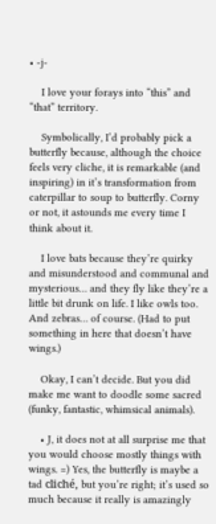• -j-

    I love your forays into “this” and “that” territory.

    Symbolically, I’d probably pick a butterfly because, although the choice feels very cliche, it is remarkable (and inspiring) in it’s transformation from caterpillar to soup to butterfly. Corny or not, it astounds me every time I think about it.

    I love bats because they’re quirky and misunderstood and communal and mysterious… and they fly like they’re a little bit drunk on life. I like owls too. And zebras… of course. (Had to put something in here that doesn’t have wings.)

    Okay, I can’t decide. But you did make me want to doodle some sacred (funky, fantastic, whimsical animals).

    • J, it does not at all surprise me that you would choose mostly things with wings. =) Yes, the butterfly is maybe a tad cliché, but you’re right; it’s used so much because it really is amazingly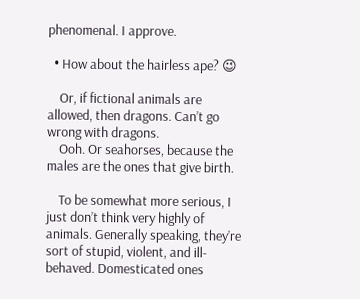phenomenal. I approve.

  • How about the hairless ape? 😉

    Or, if fictional animals are allowed, then dragons. Can’t go wrong with dragons.
    Ooh. Or seahorses, because the males are the ones that give birth.

    To be somewhat more serious, I just don’t think very highly of animals. Generally speaking, they’re sort of stupid, violent, and ill-behaved. Domesticated ones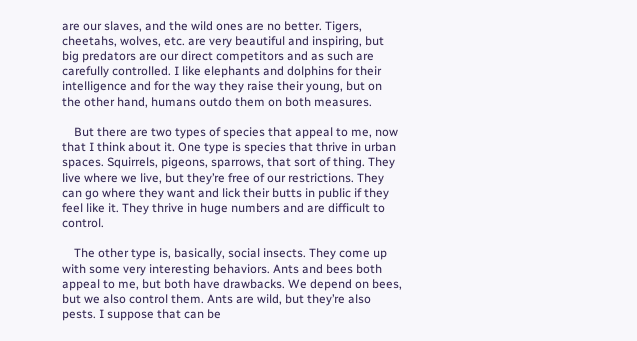are our slaves, and the wild ones are no better. Tigers, cheetahs, wolves, etc. are very beautiful and inspiring, but big predators are our direct competitors and as such are carefully controlled. I like elephants and dolphins for their intelligence and for the way they raise their young, but on the other hand, humans outdo them on both measures.

    But there are two types of species that appeal to me, now that I think about it. One type is species that thrive in urban spaces. Squirrels, pigeons, sparrows, that sort of thing. They live where we live, but they’re free of our restrictions. They can go where they want and lick their butts in public if they feel like it. They thrive in huge numbers and are difficult to control.

    The other type is, basically, social insects. They come up with some very interesting behaviors. Ants and bees both appeal to me, but both have drawbacks. We depend on bees, but we also control them. Ants are wild, but they’re also pests. I suppose that can be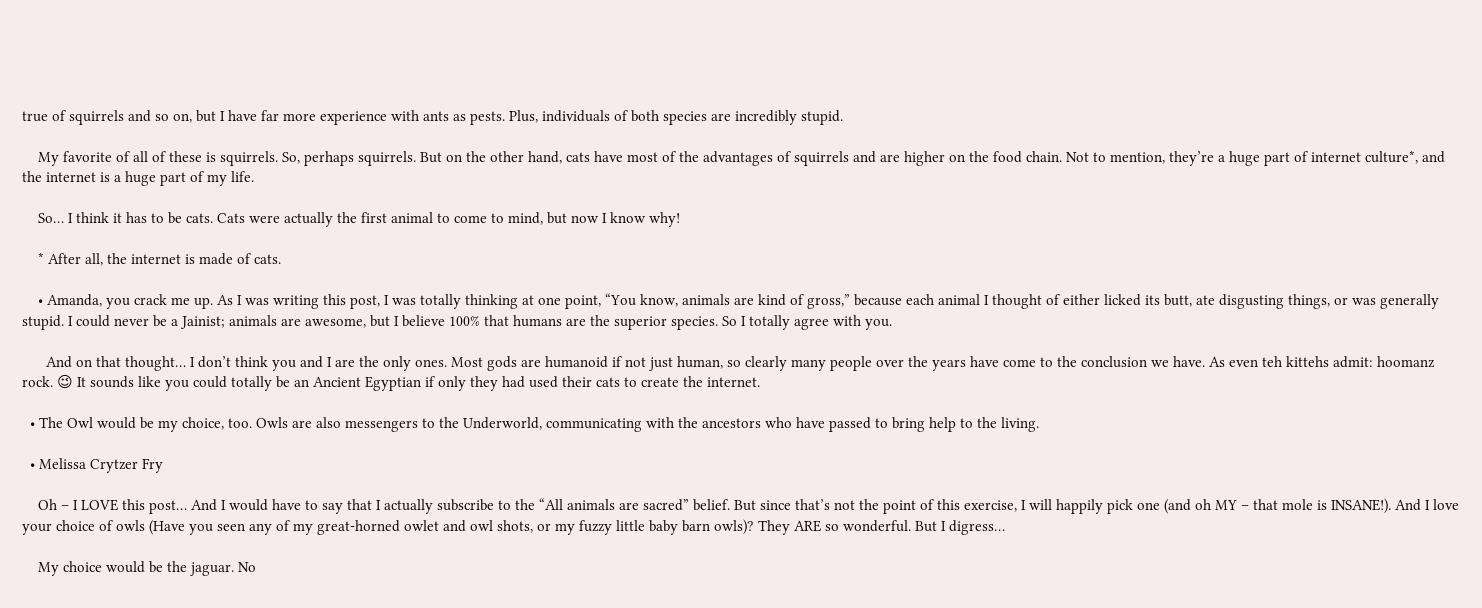true of squirrels and so on, but I have far more experience with ants as pests. Plus, individuals of both species are incredibly stupid.

    My favorite of all of these is squirrels. So, perhaps squirrels. But on the other hand, cats have most of the advantages of squirrels and are higher on the food chain. Not to mention, they’re a huge part of internet culture*, and the internet is a huge part of my life.

    So… I think it has to be cats. Cats were actually the first animal to come to mind, but now I know why!

    * After all, the internet is made of cats.

    • Amanda, you crack me up. As I was writing this post, I was totally thinking at one point, “You know, animals are kind of gross,” because each animal I thought of either licked its butt, ate disgusting things, or was generally stupid. I could never be a Jainist; animals are awesome, but I believe 100% that humans are the superior species. So I totally agree with you.

      And on that thought… I don’t think you and I are the only ones. Most gods are humanoid if not just human, so clearly many people over the years have come to the conclusion we have. As even teh kittehs admit: hoomanz rock. 😉 It sounds like you could totally be an Ancient Egyptian if only they had used their cats to create the internet.

  • The Owl would be my choice, too. Owls are also messengers to the Underworld, communicating with the ancestors who have passed to bring help to the living.

  • Melissa Crytzer Fry

    Oh – I LOVE this post… And I would have to say that I actually subscribe to the “All animals are sacred” belief. But since that’s not the point of this exercise, I will happily pick one (and oh MY – that mole is INSANE!). And I love your choice of owls (Have you seen any of my great-horned owlet and owl shots, or my fuzzy little baby barn owls)? They ARE so wonderful. But I digress…

    My choice would be the jaguar. No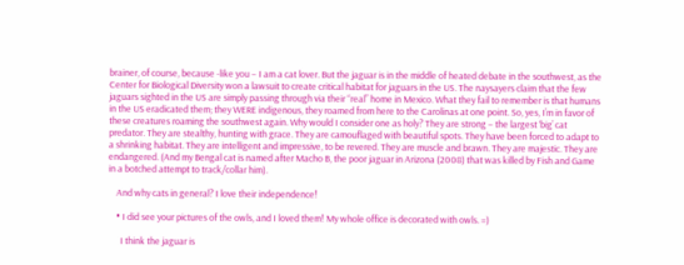brainer, of course, because -like you – I am a cat lover. But the jaguar is in the middle of heated debate in the southwest, as the Center for Biological Diversity won a lawsuit to create critical habitat for jaguars in the US. The naysayers claim that the few jaguars sighted in the US are simply passing through via their “real” home in Mexico. What they fail to remember is that humans in the US eradicated them; they WERE indigenous, they roamed from here to the Carolinas at one point. So, yes, I’m in favor of these creatures roaming the southwest again. Why would I consider one as holy? They are strong – the largest ‘big’ cat predator. They are stealthy, hunting with grace. They are camouflaged with beautiful spots. They have been forced to adapt to a shrinking habitat. They are intelligent and impressive, to be revered. They are muscle and brawn. They are majestic. They are endangered. (And my Bengal cat is named after Macho B, the poor jaguar in Arizona (2008) that was killed by Fish and Game in a botched attempt to track/collar him).

    And why cats in general? I love their independence!

    • I did see your pictures of the owls, and I loved them! My whole office is decorated with owls. =)

      I think the jaguar is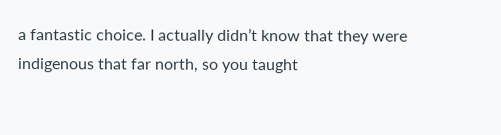a fantastic choice. I actually didn’t know that they were indigenous that far north, so you taught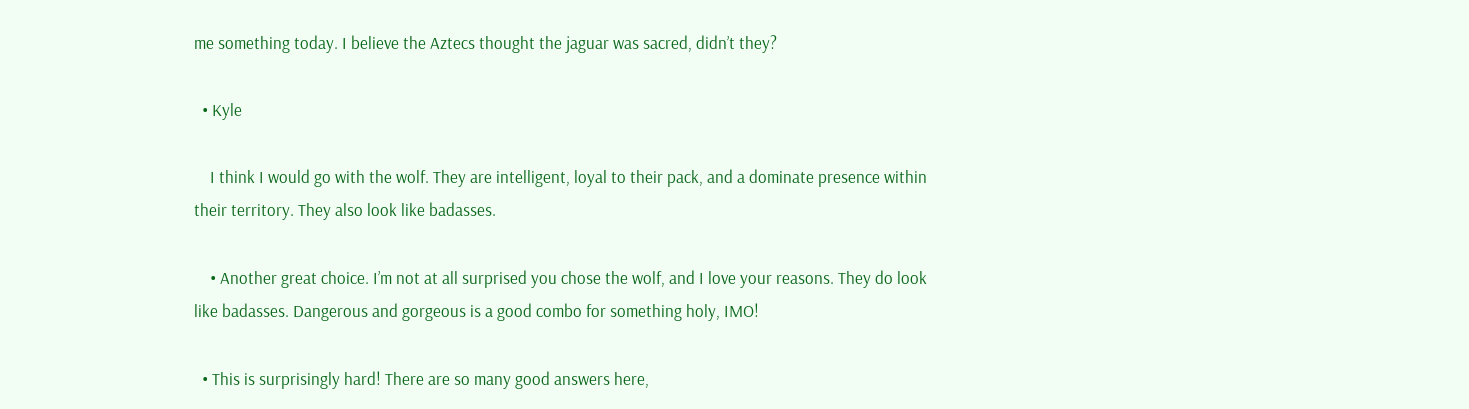me something today. I believe the Aztecs thought the jaguar was sacred, didn’t they?

  • Kyle

    I think I would go with the wolf. They are intelligent, loyal to their pack, and a dominate presence within their territory. They also look like badasses.

    • Another great choice. I’m not at all surprised you chose the wolf, and I love your reasons. They do look like badasses. Dangerous and gorgeous is a good combo for something holy, IMO!

  • This is surprisingly hard! There are so many good answers here,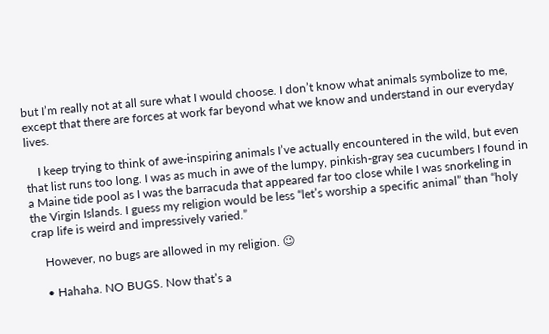but I’m really not at all sure what I would choose. I don’t know what animals symbolize to me, except that there are forces at work far beyond what we know and understand in our everyday lives.

    I keep trying to think of awe-inspiring animals I’ve actually encountered in the wild, but even that list runs too long. I was as much in awe of the lumpy, pinkish-gray sea cucumbers I found in a Maine tide pool as I was the barracuda that appeared far too close while I was snorkeling in the Virgin Islands. I guess my religion would be less “let’s worship a specific animal” than “holy crap life is weird and impressively varied.”

    However, no bugs are allowed in my religion. 😉

    • Hahaha. NO BUGS. Now that’s a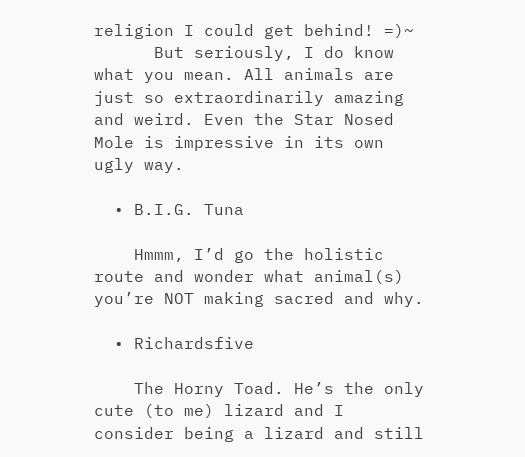religion I could get behind! =)~
      But seriously, I do know what you mean. All animals are just so extraordinarily amazing and weird. Even the Star Nosed Mole is impressive in its own ugly way.

  • B.I.G. Tuna

    Hmmm, I’d go the holistic route and wonder what animal(s) you’re NOT making sacred and why.

  • Richardsfive

    The Horny Toad. He’s the only cute (to me) lizard and I consider being a lizard and still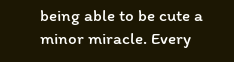being able to be cute a minor miracle. Every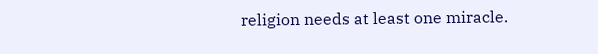religion needs at least one miracle.